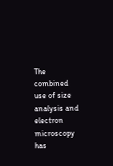The combined use of size analysis and electron microscopy has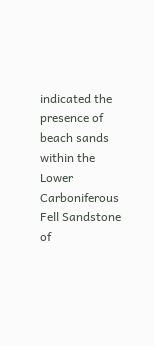indicated the presence of beach sands within the Lower Carboniferous Fell Sandstone of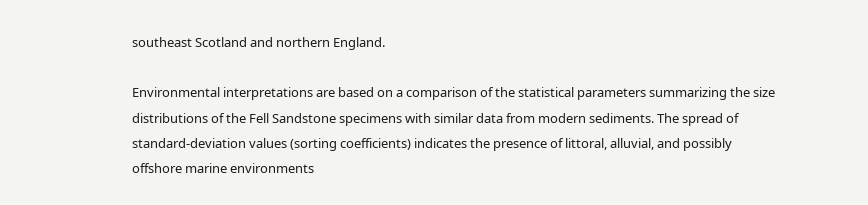southeast Scotland and northern England.

Environmental interpretations are based on a comparison of the statistical parameters summarizing the size distributions of the Fell Sandstone specimens with similar data from modern sediments. The spread of standard-deviation values (sorting coefficients) indicates the presence of littoral, alluvial, and possibly offshore marine environments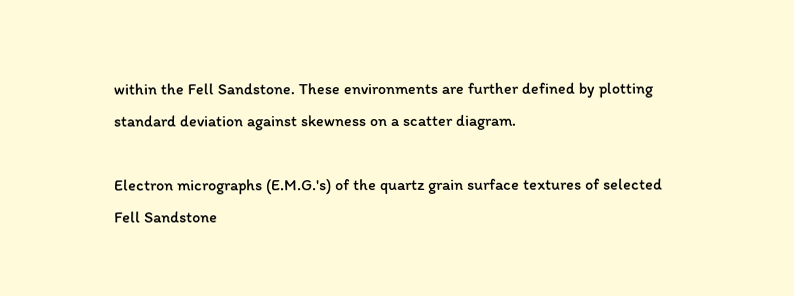within the Fell Sandstone. These environments are further defined by plotting standard deviation against skewness on a scatter diagram.

Electron micrographs (E.M.G.'s) of the quartz grain surface textures of selected Fell Sandstone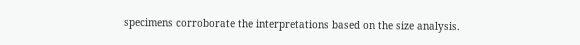specimens corroborate the interpretations based on the size analysis.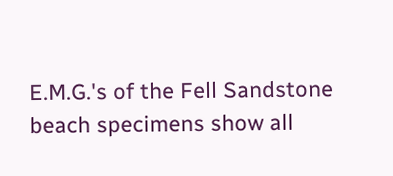E.M.G.'s of the Fell Sandstone beach specimens show all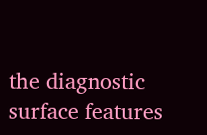the diagnostic surface features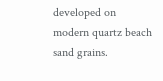developed on modern quartz beach sand grains.